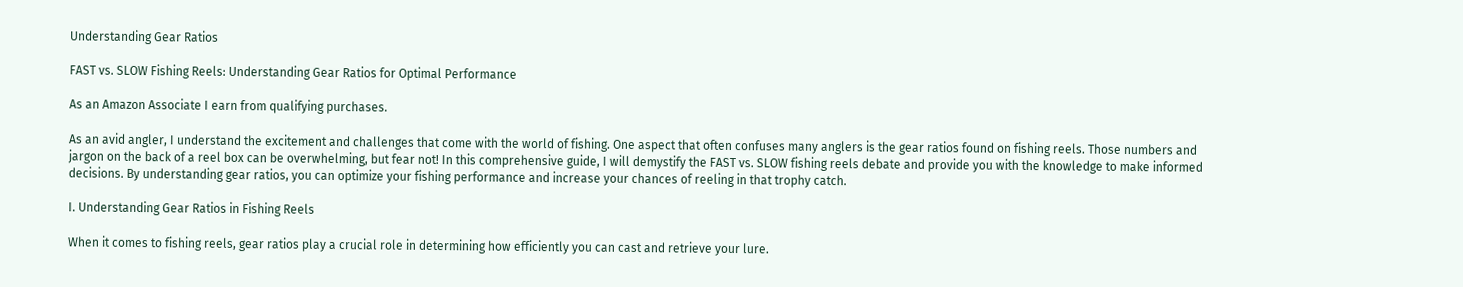Understanding Gear Ratios

FAST vs. SLOW Fishing Reels: Understanding Gear Ratios for Optimal Performance

As an Amazon Associate I earn from qualifying purchases.

As an avid angler, I understand the excitement and challenges that come with the world of fishing. One aspect that often confuses many anglers is the gear ratios found on fishing reels. Those numbers and jargon on the back of a reel box can be overwhelming, but fear not! In this comprehensive guide, I will demystify the FAST vs. SLOW fishing reels debate and provide you with the knowledge to make informed decisions. By understanding gear ratios, you can optimize your fishing performance and increase your chances of reeling in that trophy catch.

I. Understanding Gear Ratios in Fishing Reels

When it comes to fishing reels, gear ratios play a crucial role in determining how efficiently you can cast and retrieve your lure.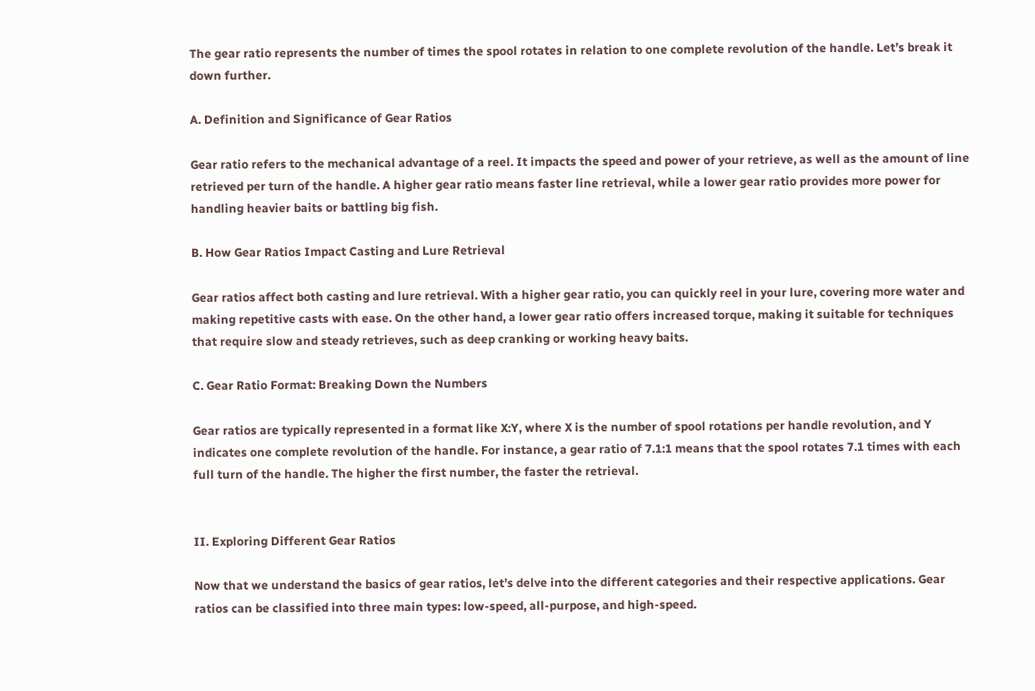The gear ratio represents the number of times the spool rotates in relation to one complete revolution of the handle. Let’s break it down further.

A. Definition and Significance of Gear Ratios

Gear ratio refers to the mechanical advantage of a reel. It impacts the speed and power of your retrieve, as well as the amount of line retrieved per turn of the handle. A higher gear ratio means faster line retrieval, while a lower gear ratio provides more power for handling heavier baits or battling big fish.

B. How Gear Ratios Impact Casting and Lure Retrieval

Gear ratios affect both casting and lure retrieval. With a higher gear ratio, you can quickly reel in your lure, covering more water and making repetitive casts with ease. On the other hand, a lower gear ratio offers increased torque, making it suitable for techniques that require slow and steady retrieves, such as deep cranking or working heavy baits.

C. Gear Ratio Format: Breaking Down the Numbers

Gear ratios are typically represented in a format like X:Y, where X is the number of spool rotations per handle revolution, and Y indicates one complete revolution of the handle. For instance, a gear ratio of 7.1:1 means that the spool rotates 7.1 times with each full turn of the handle. The higher the first number, the faster the retrieval.


II. Exploring Different Gear Ratios

Now that we understand the basics of gear ratios, let’s delve into the different categories and their respective applications. Gear ratios can be classified into three main types: low-speed, all-purpose, and high-speed.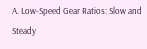A. Low-Speed Gear Ratios: Slow and Steady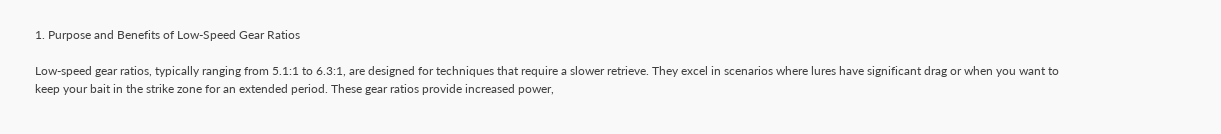1. Purpose and Benefits of Low-Speed Gear Ratios

Low-speed gear ratios, typically ranging from 5.1:1 to 6.3:1, are designed for techniques that require a slower retrieve. They excel in scenarios where lures have significant drag or when you want to keep your bait in the strike zone for an extended period. These gear ratios provide increased power,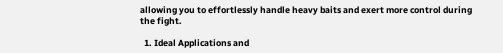allowing you to effortlessly handle heavy baits and exert more control during the fight.

  1. Ideal Applications and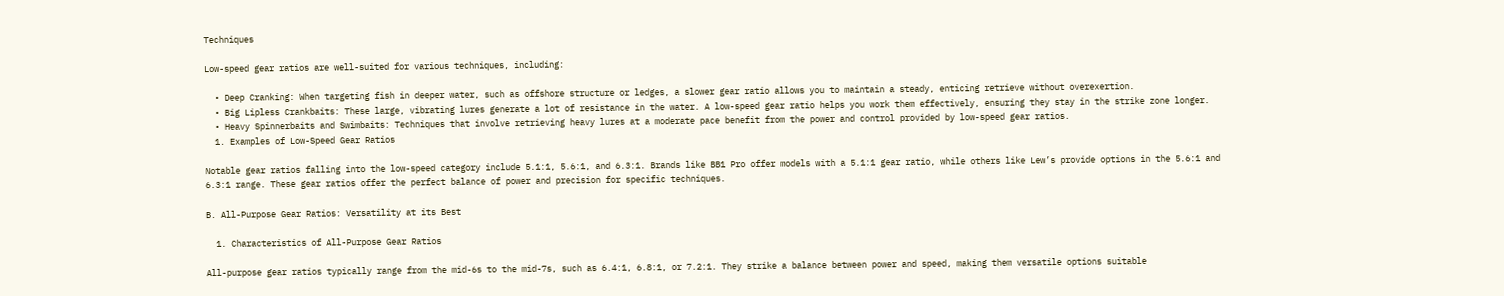Techniques

Low-speed gear ratios are well-suited for various techniques, including:

  • Deep Cranking: When targeting fish in deeper water, such as offshore structure or ledges, a slower gear ratio allows you to maintain a steady, enticing retrieve without overexertion.
  • Big Lipless Crankbaits: These large, vibrating lures generate a lot of resistance in the water. A low-speed gear ratio helps you work them effectively, ensuring they stay in the strike zone longer.
  • Heavy Spinnerbaits and Swimbaits: Techniques that involve retrieving heavy lures at a moderate pace benefit from the power and control provided by low-speed gear ratios.
  1. Examples of Low-Speed Gear Ratios

Notable gear ratios falling into the low-speed category include 5.1:1, 5.6:1, and 6.3:1. Brands like BB1 Pro offer models with a 5.1:1 gear ratio, while others like Lew’s provide options in the 5.6:1 and 6.3:1 range. These gear ratios offer the perfect balance of power and precision for specific techniques.

B. All-Purpose Gear Ratios: Versatility at its Best

  1. Characteristics of All-Purpose Gear Ratios

All-purpose gear ratios typically range from the mid-6s to the mid-7s, such as 6.4:1, 6.8:1, or 7.2:1. They strike a balance between power and speed, making them versatile options suitable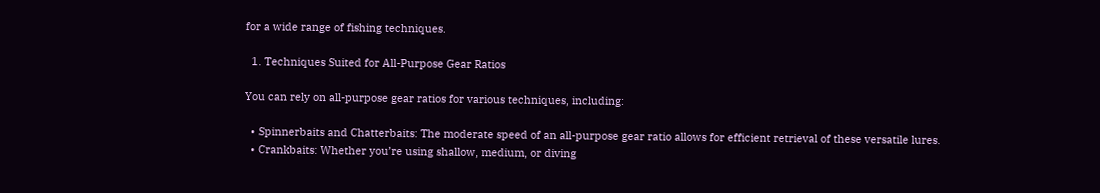for a wide range of fishing techniques.

  1. Techniques Suited for All-Purpose Gear Ratios

You can rely on all-purpose gear ratios for various techniques, including:

  • Spinnerbaits and Chatterbaits: The moderate speed of an all-purpose gear ratio allows for efficient retrieval of these versatile lures.
  • Crankbaits: Whether you’re using shallow, medium, or diving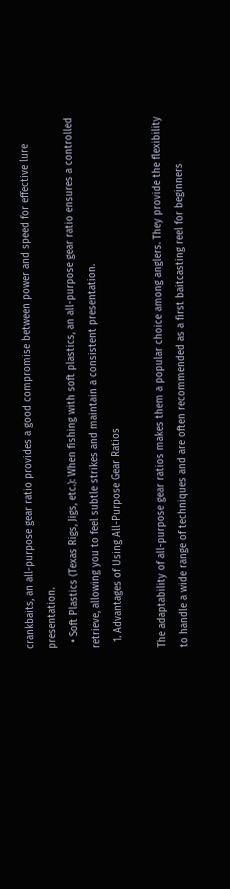crankbaits, an all-purpose gear ratio provides a good compromise between power and speed for effective lure presentation.
  • Soft Plastics (Texas Rigs, Jigs, etc.): When fishing with soft plastics, an all-purpose gear ratio ensures a controlled retrieve, allowing you to feel subtle strikes and maintain a consistent presentation.
  1. Advantages of Using All-Purpose Gear Ratios

The adaptability of all-purpose gear ratios makes them a popular choice among anglers. They provide the flexibility to handle a wide range of techniques and are often recommended as a first baitcasting reel for beginners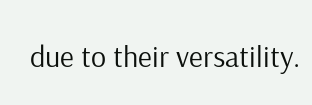due to their versatility.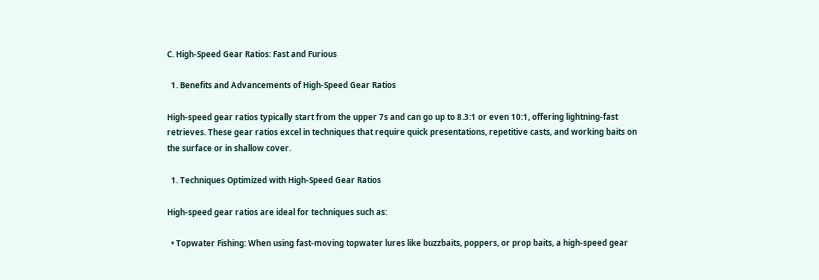C. High-Speed Gear Ratios: Fast and Furious

  1. Benefits and Advancements of High-Speed Gear Ratios

High-speed gear ratios typically start from the upper 7s and can go up to 8.3:1 or even 10:1, offering lightning-fast retrieves. These gear ratios excel in techniques that require quick presentations, repetitive casts, and working baits on the surface or in shallow cover.

  1. Techniques Optimized with High-Speed Gear Ratios

High-speed gear ratios are ideal for techniques such as:

  • Topwater Fishing: When using fast-moving topwater lures like buzzbaits, poppers, or prop baits, a high-speed gear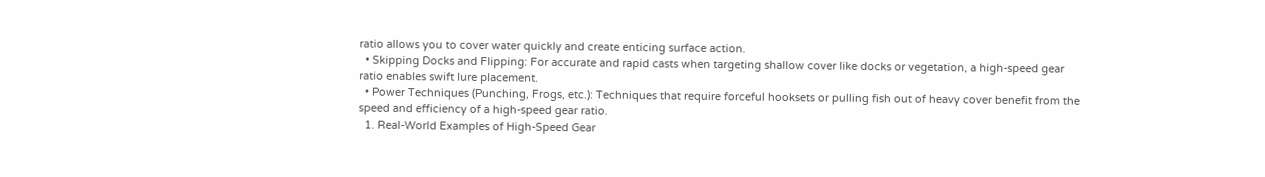ratio allows you to cover water quickly and create enticing surface action.
  • Skipping Docks and Flipping: For accurate and rapid casts when targeting shallow cover like docks or vegetation, a high-speed gear ratio enables swift lure placement.
  • Power Techniques (Punching, Frogs, etc.): Techniques that require forceful hooksets or pulling fish out of heavy cover benefit from the speed and efficiency of a high-speed gear ratio.
  1. Real-World Examples of High-Speed Gear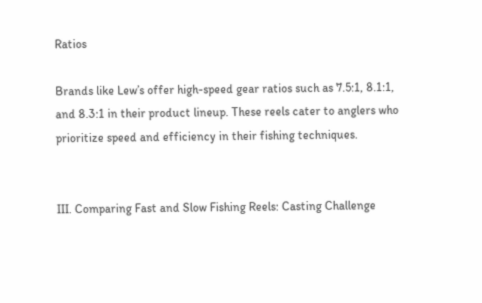Ratios

Brands like Lew’s offer high-speed gear ratios such as 7.5:1, 8.1:1, and 8.3:1 in their product lineup. These reels cater to anglers who prioritize speed and efficiency in their fishing techniques.


III. Comparing Fast and Slow Fishing Reels: Casting Challenge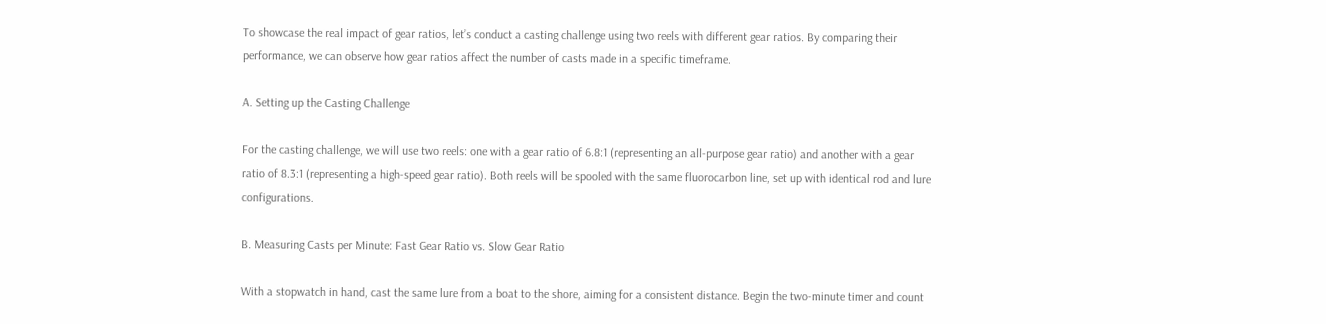To showcase the real impact of gear ratios, let’s conduct a casting challenge using two reels with different gear ratios. By comparing their performance, we can observe how gear ratios affect the number of casts made in a specific timeframe.

A. Setting up the Casting Challenge

For the casting challenge, we will use two reels: one with a gear ratio of 6.8:1 (representing an all-purpose gear ratio) and another with a gear ratio of 8.3:1 (representing a high-speed gear ratio). Both reels will be spooled with the same fluorocarbon line, set up with identical rod and lure configurations.

B. Measuring Casts per Minute: Fast Gear Ratio vs. Slow Gear Ratio

With a stopwatch in hand, cast the same lure from a boat to the shore, aiming for a consistent distance. Begin the two-minute timer and count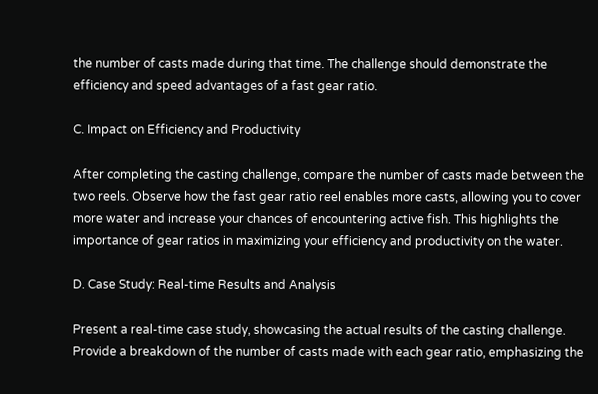the number of casts made during that time. The challenge should demonstrate the efficiency and speed advantages of a fast gear ratio.

C. Impact on Efficiency and Productivity

After completing the casting challenge, compare the number of casts made between the two reels. Observe how the fast gear ratio reel enables more casts, allowing you to cover more water and increase your chances of encountering active fish. This highlights the importance of gear ratios in maximizing your efficiency and productivity on the water.

D. Case Study: Real-time Results and Analysis

Present a real-time case study, showcasing the actual results of the casting challenge. Provide a breakdown of the number of casts made with each gear ratio, emphasizing the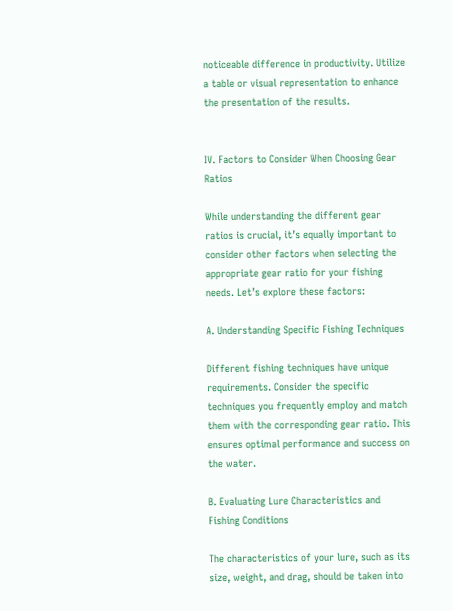noticeable difference in productivity. Utilize a table or visual representation to enhance the presentation of the results.


IV. Factors to Consider When Choosing Gear Ratios

While understanding the different gear ratios is crucial, it’s equally important to consider other factors when selecting the appropriate gear ratio for your fishing needs. Let’s explore these factors:

A. Understanding Specific Fishing Techniques

Different fishing techniques have unique requirements. Consider the specific techniques you frequently employ and match them with the corresponding gear ratio. This ensures optimal performance and success on the water.

B. Evaluating Lure Characteristics and Fishing Conditions

The characteristics of your lure, such as its size, weight, and drag, should be taken into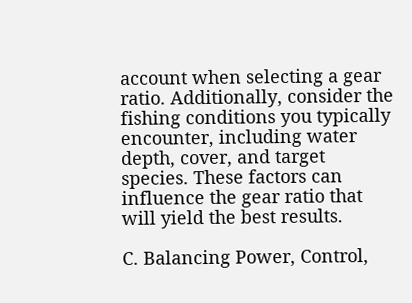account when selecting a gear ratio. Additionally, consider the fishing conditions you typically encounter, including water depth, cover, and target species. These factors can influence the gear ratio that will yield the best results.

C. Balancing Power, Control,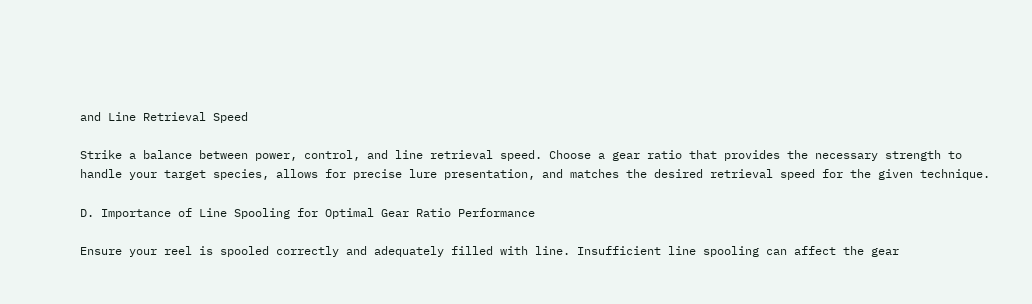and Line Retrieval Speed

Strike a balance between power, control, and line retrieval speed. Choose a gear ratio that provides the necessary strength to handle your target species, allows for precise lure presentation, and matches the desired retrieval speed for the given technique.

D. Importance of Line Spooling for Optimal Gear Ratio Performance

Ensure your reel is spooled correctly and adequately filled with line. Insufficient line spooling can affect the gear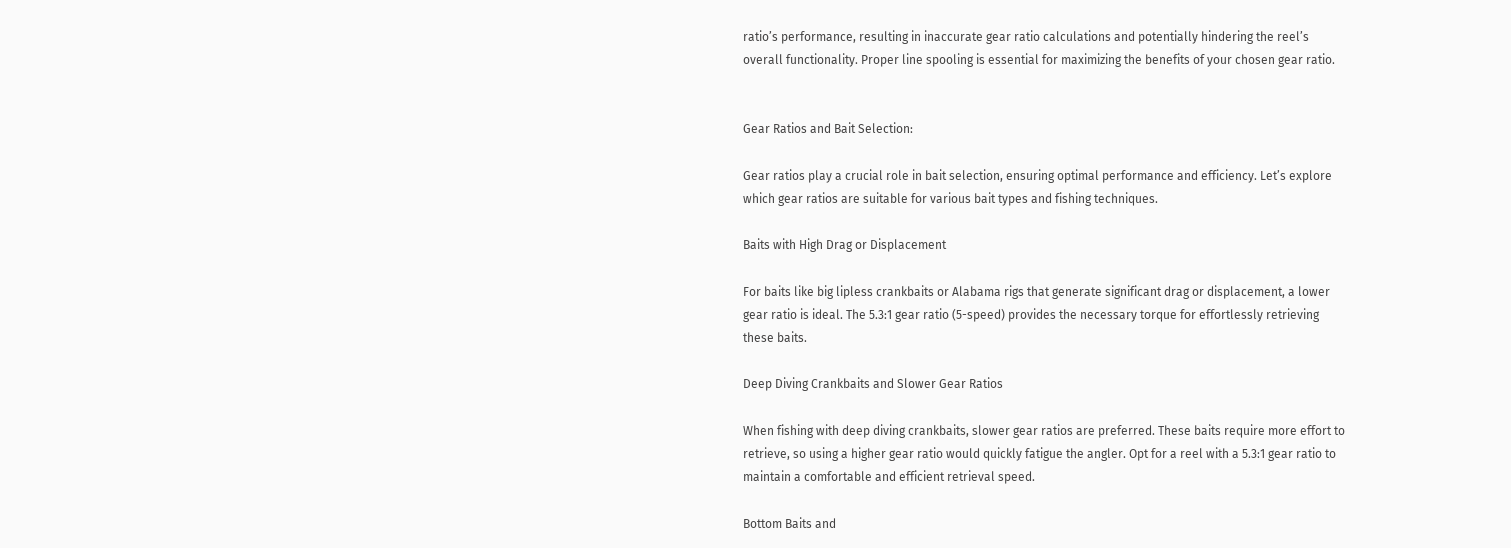ratio’s performance, resulting in inaccurate gear ratio calculations and potentially hindering the reel’s overall functionality. Proper line spooling is essential for maximizing the benefits of your chosen gear ratio.


Gear Ratios and Bait Selection:

Gear ratios play a crucial role in bait selection, ensuring optimal performance and efficiency. Let’s explore which gear ratios are suitable for various bait types and fishing techniques.

Baits with High Drag or Displacement

For baits like big lipless crankbaits or Alabama rigs that generate significant drag or displacement, a lower gear ratio is ideal. The 5.3:1 gear ratio (5-speed) provides the necessary torque for effortlessly retrieving these baits.

Deep Diving Crankbaits and Slower Gear Ratios

When fishing with deep diving crankbaits, slower gear ratios are preferred. These baits require more effort to retrieve, so using a higher gear ratio would quickly fatigue the angler. Opt for a reel with a 5.3:1 gear ratio to maintain a comfortable and efficient retrieval speed.

Bottom Baits and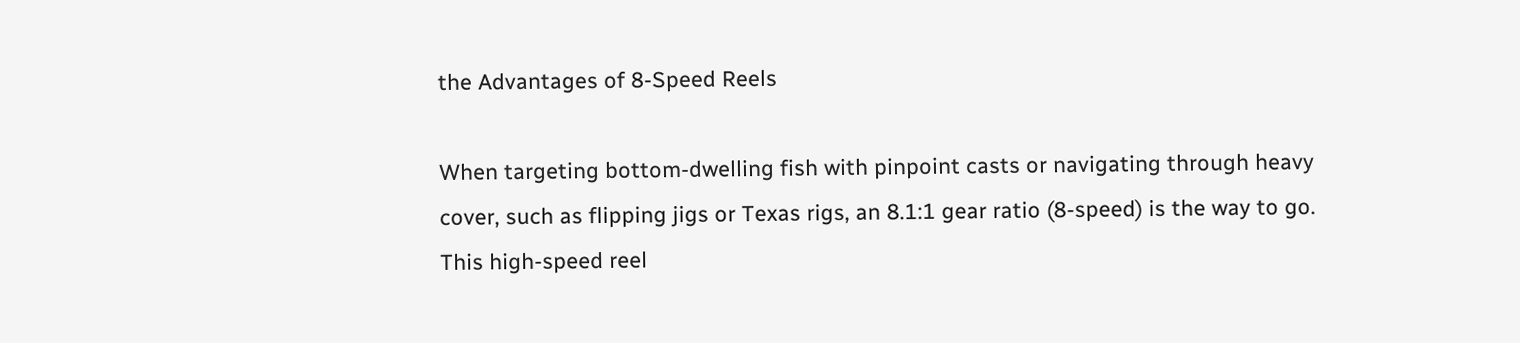the Advantages of 8-Speed Reels

When targeting bottom-dwelling fish with pinpoint casts or navigating through heavy cover, such as flipping jigs or Texas rigs, an 8.1:1 gear ratio (8-speed) is the way to go. This high-speed reel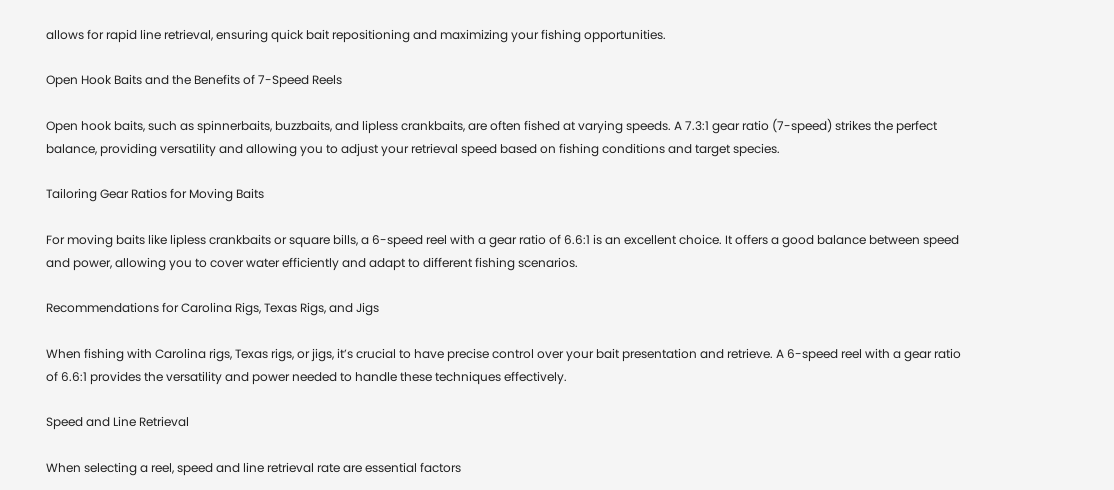allows for rapid line retrieval, ensuring quick bait repositioning and maximizing your fishing opportunities.

Open Hook Baits and the Benefits of 7-Speed Reels

Open hook baits, such as spinnerbaits, buzzbaits, and lipless crankbaits, are often fished at varying speeds. A 7.3:1 gear ratio (7-speed) strikes the perfect balance, providing versatility and allowing you to adjust your retrieval speed based on fishing conditions and target species.

Tailoring Gear Ratios for Moving Baits

For moving baits like lipless crankbaits or square bills, a 6-speed reel with a gear ratio of 6.6:1 is an excellent choice. It offers a good balance between speed and power, allowing you to cover water efficiently and adapt to different fishing scenarios.

Recommendations for Carolina Rigs, Texas Rigs, and Jigs

When fishing with Carolina rigs, Texas rigs, or jigs, it’s crucial to have precise control over your bait presentation and retrieve. A 6-speed reel with a gear ratio of 6.6:1 provides the versatility and power needed to handle these techniques effectively.

Speed and Line Retrieval

When selecting a reel, speed and line retrieval rate are essential factors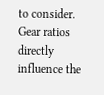to consider. Gear ratios directly influence the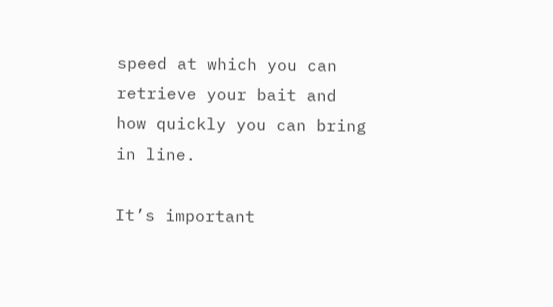speed at which you can retrieve your bait and how quickly you can bring in line.

It’s important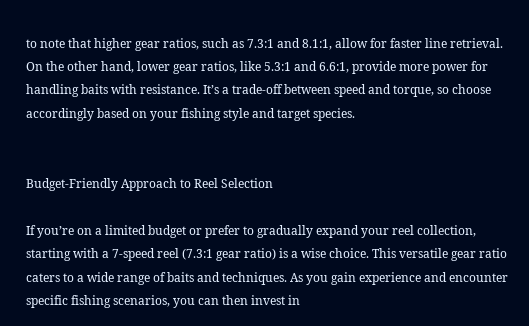to note that higher gear ratios, such as 7.3:1 and 8.1:1, allow for faster line retrieval. On the other hand, lower gear ratios, like 5.3:1 and 6.6:1, provide more power for handling baits with resistance. It’s a trade-off between speed and torque, so choose accordingly based on your fishing style and target species.


Budget-Friendly Approach to Reel Selection

If you’re on a limited budget or prefer to gradually expand your reel collection, starting with a 7-speed reel (7.3:1 gear ratio) is a wise choice. This versatile gear ratio caters to a wide range of baits and techniques. As you gain experience and encounter specific fishing scenarios, you can then invest in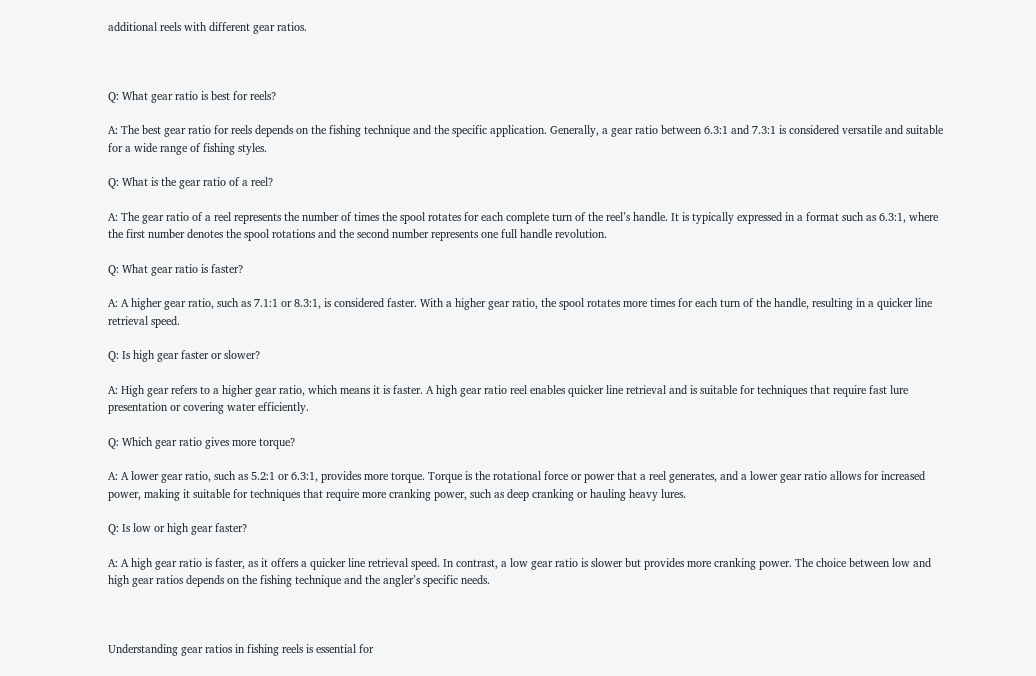additional reels with different gear ratios.



Q: What gear ratio is best for reels?

A: The best gear ratio for reels depends on the fishing technique and the specific application. Generally, a gear ratio between 6.3:1 and 7.3:1 is considered versatile and suitable for a wide range of fishing styles.

Q: What is the gear ratio of a reel?

A: The gear ratio of a reel represents the number of times the spool rotates for each complete turn of the reel’s handle. It is typically expressed in a format such as 6.3:1, where the first number denotes the spool rotations and the second number represents one full handle revolution.

Q: What gear ratio is faster?

A: A higher gear ratio, such as 7.1:1 or 8.3:1, is considered faster. With a higher gear ratio, the spool rotates more times for each turn of the handle, resulting in a quicker line retrieval speed.

Q: Is high gear faster or slower?

A: High gear refers to a higher gear ratio, which means it is faster. A high gear ratio reel enables quicker line retrieval and is suitable for techniques that require fast lure presentation or covering water efficiently.

Q: Which gear ratio gives more torque?

A: A lower gear ratio, such as 5.2:1 or 6.3:1, provides more torque. Torque is the rotational force or power that a reel generates, and a lower gear ratio allows for increased power, making it suitable for techniques that require more cranking power, such as deep cranking or hauling heavy lures.

Q: Is low or high gear faster?

A: A high gear ratio is faster, as it offers a quicker line retrieval speed. In contrast, a low gear ratio is slower but provides more cranking power. The choice between low and high gear ratios depends on the fishing technique and the angler’s specific needs.



Understanding gear ratios in fishing reels is essential for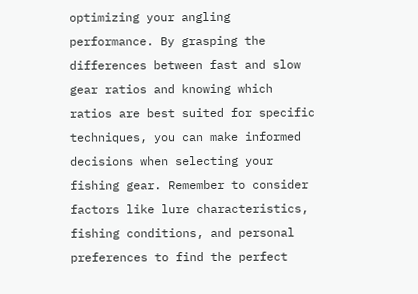optimizing your angling performance. By grasping the differences between fast and slow gear ratios and knowing which ratios are best suited for specific techniques, you can make informed decisions when selecting your fishing gear. Remember to consider factors like lure characteristics, fishing conditions, and personal preferences to find the perfect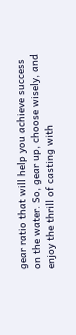gear ratio that will help you achieve success on the water. So, gear up, choose wisely, and enjoy the thrill of casting with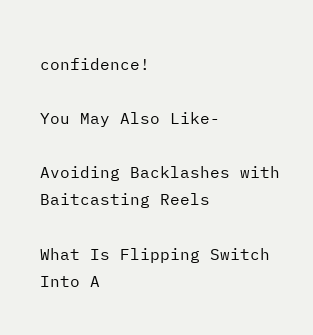confidence!

You May Also Like-

Avoiding Backlashes with Baitcasting Reels

What Is Flipping Switch Into A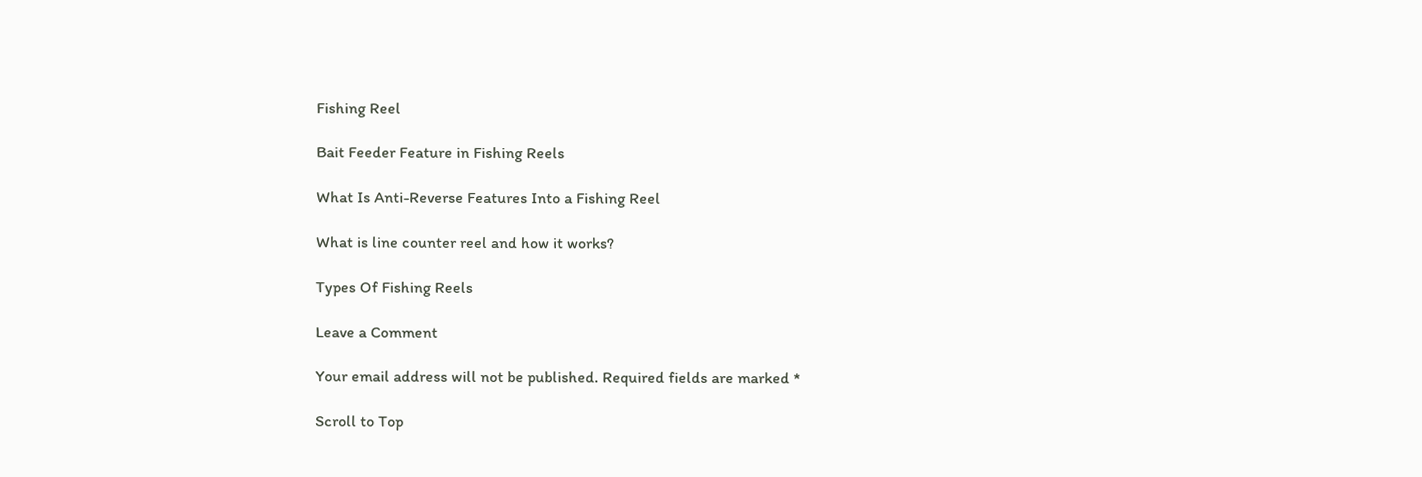Fishing Reel

Bait Feeder Feature in Fishing Reels

What Is Anti-Reverse Features Into a Fishing Reel

What is line counter reel and how it works?

Types Of Fishing Reels

Leave a Comment

Your email address will not be published. Required fields are marked *

Scroll to Top